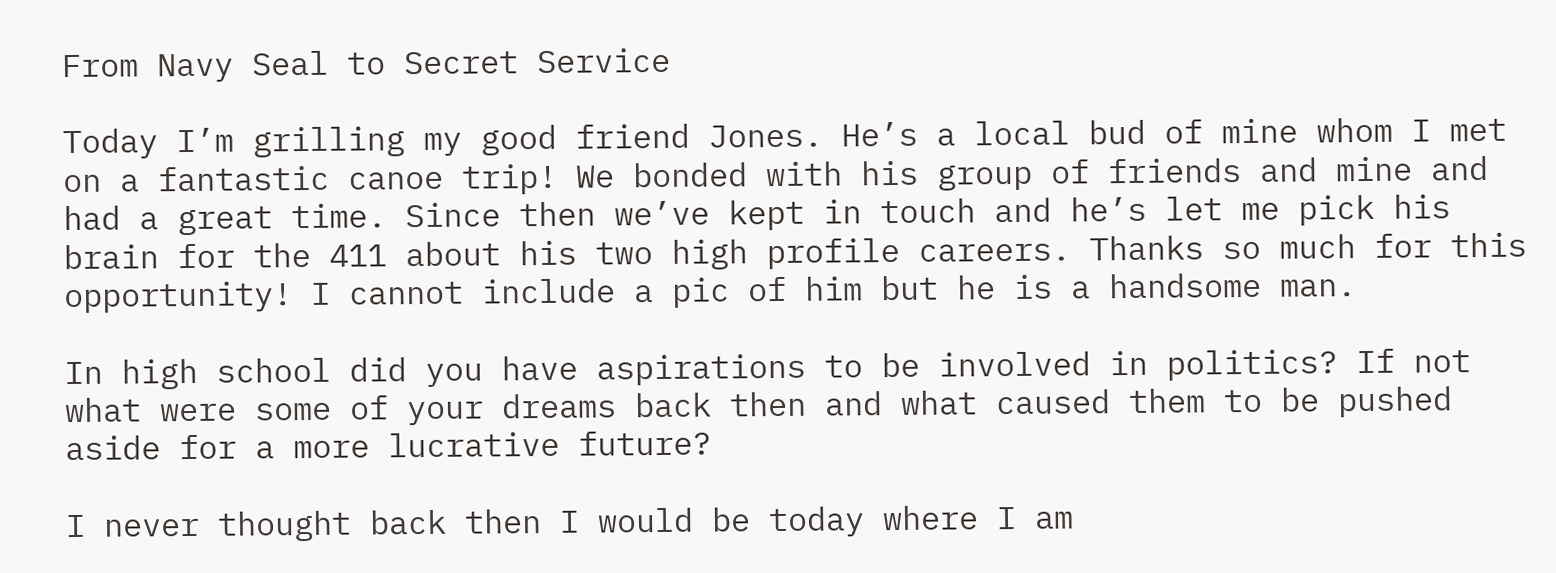From Navy Seal to Secret Service

Today I’m grilling my good friend Jones. He’s a local bud of mine whom I met on a fantastic canoe trip! We bonded with his group of friends and mine and had a great time. Since then we’ve kept in touch and he’s let me pick his brain for the 411 about his two high profile careers. Thanks so much for this opportunity! I cannot include a pic of him but he is a handsome man.

In high school did you have aspirations to be involved in politics? If not what were some of your dreams back then and what caused them to be pushed aside for a more lucrative future?

I never thought back then I would be today where I am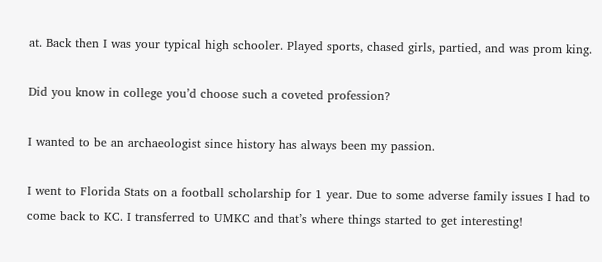at. Back then I was your typical high schooler. Played sports, chased girls, partied, and was prom king.

Did you know in college you’d choose such a coveted profession?

I wanted to be an archaeologist since history has always been my passion.

I went to Florida Stats on a football scholarship for 1 year. Due to some adverse family issues I had to come back to KC. I transferred to UMKC and that’s where things started to get interesting!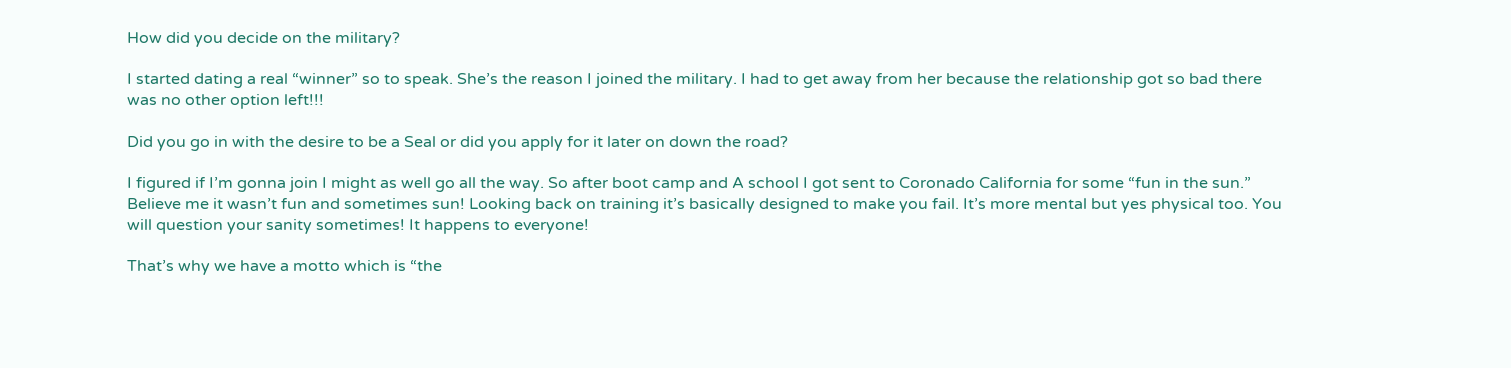How did you decide on the military?

I started dating a real “winner” so to speak. She’s the reason I joined the military. I had to get away from her because the relationship got so bad there was no other option left!!!

Did you go in with the desire to be a Seal or did you apply for it later on down the road?

I figured if I’m gonna join I might as well go all the way. So after boot camp and A school I got sent to Coronado California for some “fun in the sun.” Believe me it wasn’t fun and sometimes sun! Looking back on training it’s basically designed to make you fail. It’s more mental but yes physical too. You will question your sanity sometimes! It happens to everyone!

That’s why we have a motto which is “the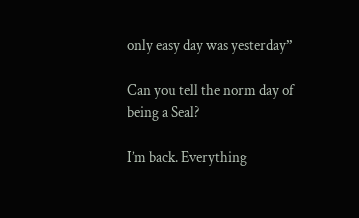only easy day was yesterday”

Can you tell the norm day of being a Seal?

I’m back. Everything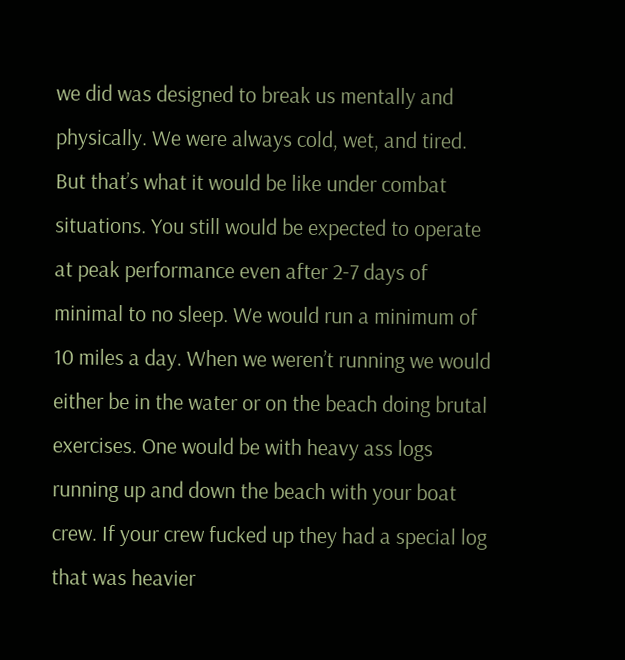we did was designed to break us mentally and physically. We were always cold, wet, and tired. But that’s what it would be like under combat situations. You still would be expected to operate at peak performance even after 2-7 days of minimal to no sleep. We would run a minimum of 10 miles a day. When we weren’t running we would either be in the water or on the beach doing brutal exercises. One would be with heavy ass logs running up and down the beach with your boat crew. If your crew fucked up they had a special log that was heavier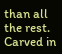than all the rest. Carved in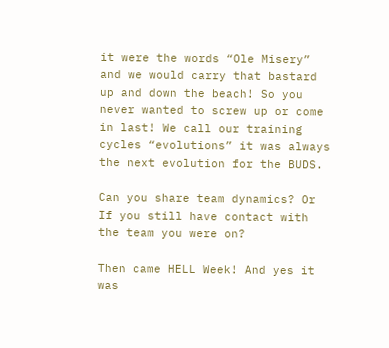it were the words “Ole Misery” and we would carry that bastard up and down the beach! So you never wanted to screw up or come in last! We call our training cycles “evolutions” it was always the next evolution for the BUDS.

Can you share team dynamics? Or If you still have contact with the team you were on?

Then came HELL Week! And yes it was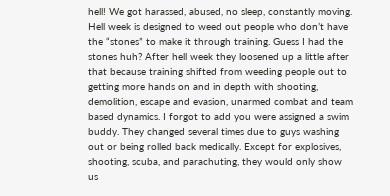hell! We got harassed, abused, no sleep, constantly moving. Hell week is designed to weed out people who don’t have the “stones” to make it through training. Guess I had the stones huh? After hell week they loosened up a little after that because training shifted from weeding people out to getting more hands on and in depth with shooting, demolition, escape and evasion, unarmed combat and team based dynamics. I forgot to add you were assigned a swim buddy. They changed several times due to guys washing out or being rolled back medically. Except for explosives, shooting, scuba, and parachuting, they would only show us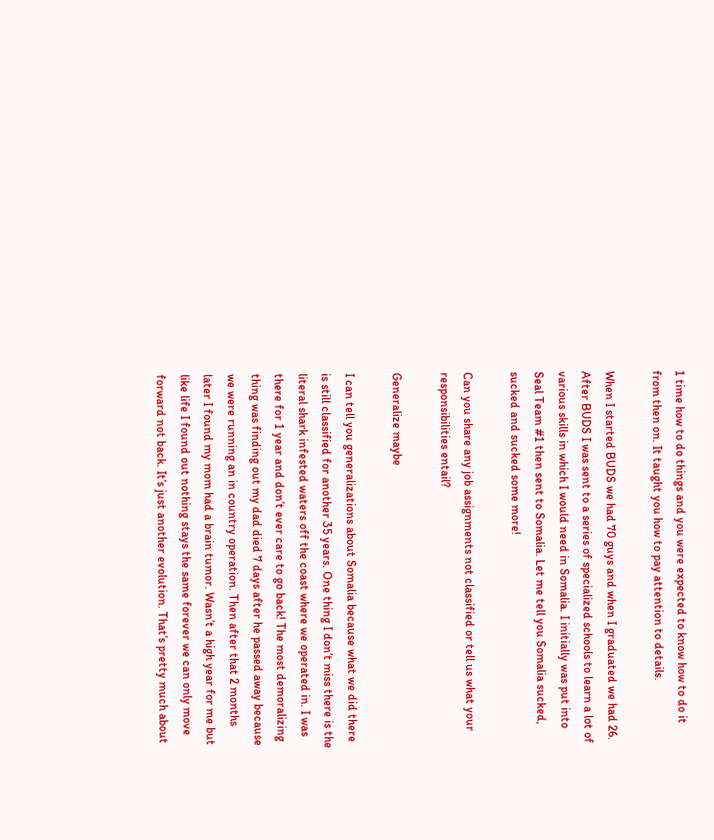1 time how to do things and you were expected to know how to do it from then on. It taught you how to pay attention to details.

When I started BUDS we had 70 guys and when I graduated we had 26. After BUDS I was sent to a series of specialized schools to learn a lot of various skills in which I would need in Somalia. I initially was put into Seal Team #1 then sent to Somalia. Let me tell you Somalia sucked, sucked and sucked some more!

Can you share any job assignments not classified or tell us what your responsibilities entail?

Generalize maybe

I can tell you generalizations about Somalia because what we did there is still classified for another 35 years. One thing I don’t miss there is the literal shark infested waters off the coast where we operated in. I was there for 1 year and don’t ever care to go back! The most demoralizing thing was finding out my dad died 7 days after he passed away because we were running an in country operation. Then after that 2 months later I found my mom had a brain tumor. Wasn’t a high year for me but like life I found out nothing stays the same forever we can only move forward not back. It’s just another evolution. That’s pretty much about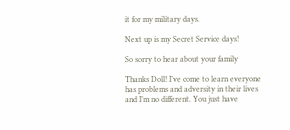it for my military days.

Next up is my Secret Service days!

So sorry to hear about your family

Thanks Doll! I’ve come to learn everyone has problems and adversity in their lives and I’m no different. You just have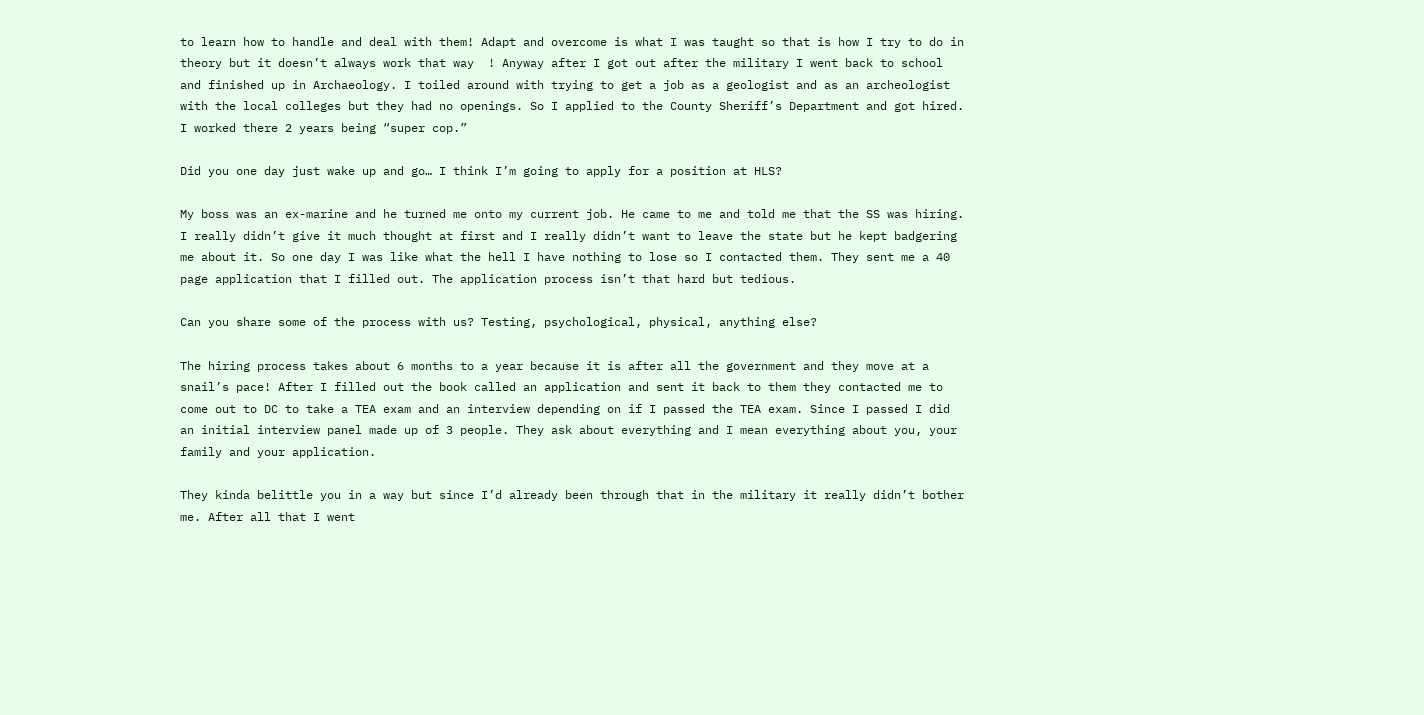to learn how to handle and deal with them! Adapt and overcome is what I was taught so that is how I try to do in theory but it doesn’t always work that way  ! Anyway after I got out after the military I went back to school and finished up in Archaeology. I toiled around with trying to get a job as a geologist and as an archeologist with the local colleges but they had no openings. So I applied to the County Sheriff’s Department and got hired. I worked there 2 years being “super cop.”

Did you one day just wake up and go… I think I’m going to apply for a position at HLS?

My boss was an ex-marine and he turned me onto my current job. He came to me and told me that the SS was hiring. I really didn’t give it much thought at first and I really didn’t want to leave the state but he kept badgering me about it. So one day I was like what the hell I have nothing to lose so I contacted them. They sent me a 40 page application that I filled out. The application process isn’t that hard but tedious.

Can you share some of the process with us? Testing, psychological, physical, anything else?

The hiring process takes about 6 months to a year because it is after all the government and they move at a snail’s pace! After I filled out the book called an application and sent it back to them they contacted me to come out to DC to take a TEA exam and an interview depending on if I passed the TEA exam. Since I passed I did an initial interview panel made up of 3 people. They ask about everything and I mean everything about you, your family and your application.

They kinda belittle you in a way but since I’d already been through that in the military it really didn’t bother me. After all that I went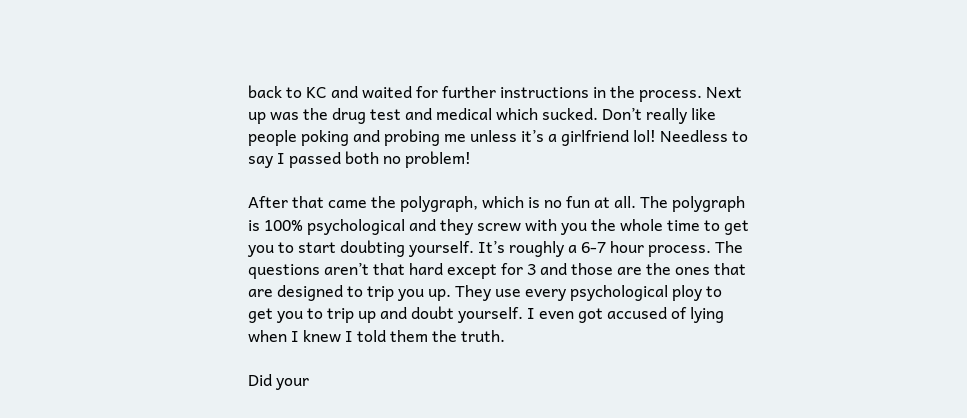back to KC and waited for further instructions in the process. Next up was the drug test and medical which sucked. Don’t really like people poking and probing me unless it’s a girlfriend lol! Needless to say I passed both no problem!

After that came the polygraph, which is no fun at all. The polygraph is 100% psychological and they screw with you the whole time to get you to start doubting yourself. It’s roughly a 6-7 hour process. The questions aren’t that hard except for 3 and those are the ones that are designed to trip you up. They use every psychological ploy to get you to trip up and doubt yourself. I even got accused of lying when I knew I told them the truth.

Did your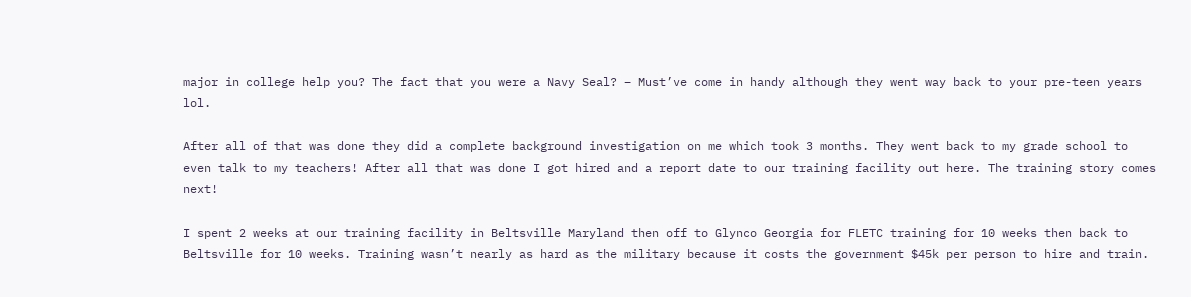major in college help you? The fact that you were a Navy Seal? – Must’ve come in handy although they went way back to your pre-teen years lol.

After all of that was done they did a complete background investigation on me which took 3 months. They went back to my grade school to even talk to my teachers! After all that was done I got hired and a report date to our training facility out here. The training story comes next!

I spent 2 weeks at our training facility in Beltsville Maryland then off to Glynco Georgia for FLETC training for 10 weeks then back to Beltsville for 10 weeks. Training wasn’t nearly as hard as the military because it costs the government $45k per person to hire and train.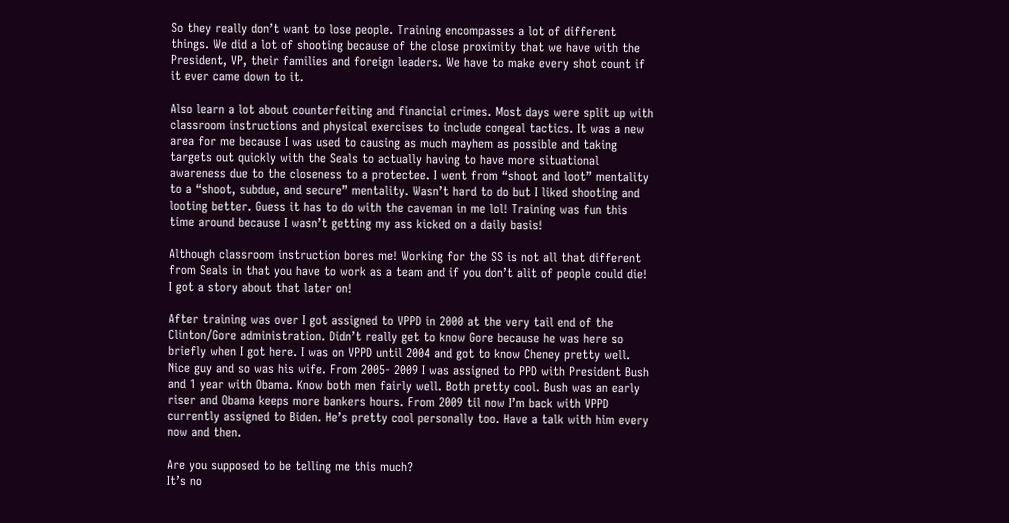So they really don’t want to lose people. Training encompasses a lot of different things. We did a lot of shooting because of the close proximity that we have with the President, VP, their families and foreign leaders. We have to make every shot count if it ever came down to it.

Also learn a lot about counterfeiting and financial crimes. Most days were split up with classroom instructions and physical exercises to include congeal tactics. It was a new area for me because I was used to causing as much mayhem as possible and taking targets out quickly with the Seals to actually having to have more situational awareness due to the closeness to a protectee. I went from “shoot and loot” mentality to a “shoot, subdue, and secure” mentality. Wasn’t hard to do but I liked shooting and looting better. Guess it has to do with the caveman in me lol! Training was fun this time around because I wasn’t getting my ass kicked on a daily basis!

Although classroom instruction bores me! Working for the SS is not all that different from Seals in that you have to work as a team and if you don’t alit of people could die! I got a story about that later on!

After training was over I got assigned to VPPD in 2000 at the very tail end of the Clinton/Gore administration. Didn’t really get to know Gore because he was here so briefly when I got here. I was on VPPD until 2004 and got to know Cheney pretty well. Nice guy and so was his wife. From 2005- 2009 I was assigned to PPD with President Bush and 1 year with Obama. Know both men fairly well. Both pretty cool. Bush was an early riser and Obama keeps more bankers hours. From 2009 til now I’m back with VPPD currently assigned to Biden. He’s pretty cool personally too. Have a talk with him every now and then.

Are you supposed to be telling me this much?
It’s no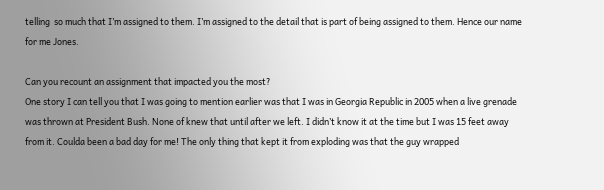telling  so much that I’m assigned to them. I’m assigned to the detail that is part of being assigned to them. Hence our name for me Jones.

Can you recount an assignment that impacted you the most?
One story I can tell you that I was going to mention earlier was that I was in Georgia Republic in 2005 when a live grenade was thrown at President Bush. None of knew that until after we left. I didn’t know it at the time but I was 15 feet away from it. Coulda been a bad day for me! The only thing that kept it from exploding was that the guy wrapped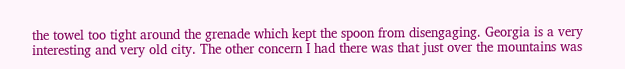the towel too tight around the grenade which kept the spoon from disengaging. Georgia is a very interesting and very old city. The other concern I had there was that just over the mountains was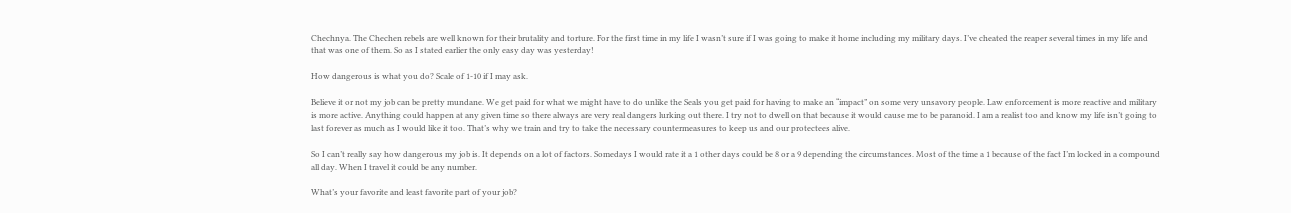Chechnya. The Chechen rebels are well known for their brutality and torture. For the first time in my life I wasn’t sure if I was going to make it home including my military days. I’ve cheated the reaper several times in my life and that was one of them. So as I stated earlier the only easy day was yesterday!

How dangerous is what you do? Scale of 1-10 if I may ask.

Believe it or not my job can be pretty mundane. We get paid for what we might have to do unlike the Seals you get paid for having to make an “impact” on some very unsavory people. Law enforcement is more reactive and military is more active. Anything could happen at any given time so there always are very real dangers lurking out there. I try not to dwell on that because it would cause me to be paranoid. I am a realist too and know my life isn’t going to last forever as much as I would like it too. That’s why we train and try to take the necessary countermeasures to keep us and our protectees alive.

So I can’t really say how dangerous my job is. It depends on a lot of factors. Somedays I would rate it a 1 other days could be 8 or a 9 depending the circumstances. Most of the time a 1 because of the fact I’m locked in a compound all day. When I travel it could be any number.

What’s your favorite and least favorite part of your job?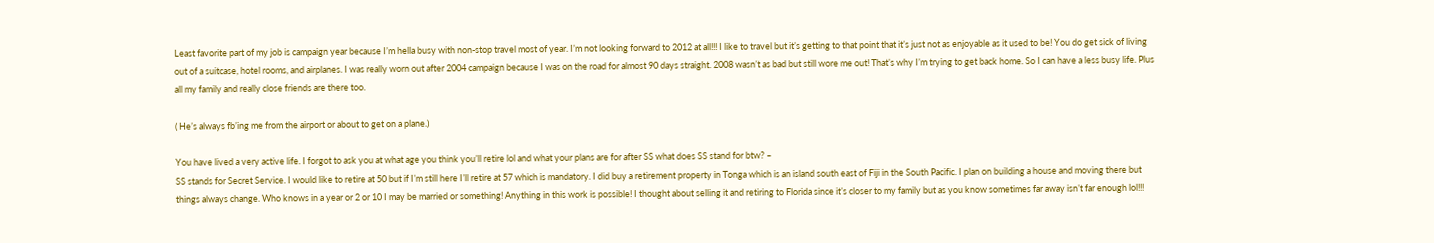Least favorite part of my job is campaign year because I’m hella busy with non-stop travel most of year. I’m not looking forward to 2012 at all!!! I like to travel but it’s getting to that point that it’s just not as enjoyable as it used to be! You do get sick of living out of a suitcase, hotel rooms, and airplanes. I was really worn out after 2004 campaign because I was on the road for almost 90 days straight. 2008 wasn’t as bad but still wore me out! That’s why I’m trying to get back home. So I can have a less busy life. Plus all my family and really close friends are there too.

( He’s always fb’ing me from the airport or about to get on a plane.)

You have lived a very active life. I forgot to ask you at what age you think you’ll retire lol and what your plans are for after SS what does SS stand for btw? –
SS stands for Secret Service. I would like to retire at 50 but if I’m still here I’ll retire at 57 which is mandatory. I did buy a retirement property in Tonga which is an island south east of Fiji in the South Pacific. I plan on building a house and moving there but things always change. Who knows in a year or 2 or 10 I may be married or something! Anything in this work is possible! I thought about selling it and retiring to Florida since it’s closer to my family but as you know sometimes far away isn’t far enough lol!!!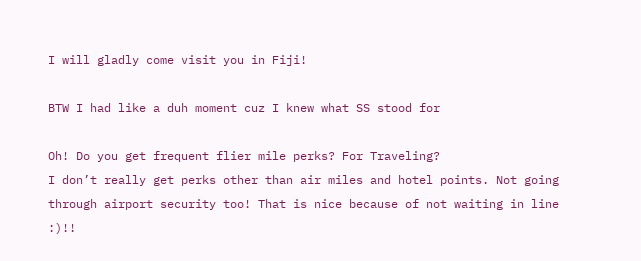I will gladly come visit you in Fiji!

BTW I had like a duh moment cuz I knew what SS stood for

Oh! Do you get frequent flier mile perks? For Traveling?
I don’t really get perks other than air miles and hotel points. Not going through airport security too! That is nice because of not waiting in line :)!!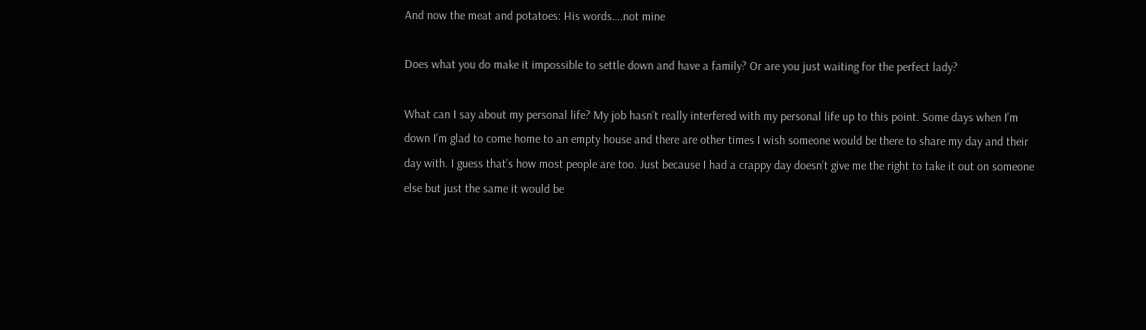And now the meat and potatoes: His words….not mine

Does what you do make it impossible to settle down and have a family? Or are you just waiting for the perfect lady?

What can I say about my personal life? My job hasn’t really interfered with my personal life up to this point. Some days when I’m down I’m glad to come home to an empty house and there are other times I wish someone would be there to share my day and their day with. I guess that’s how most people are too. Just because I had a crappy day doesn’t give me the right to take it out on someone else but just the same it would be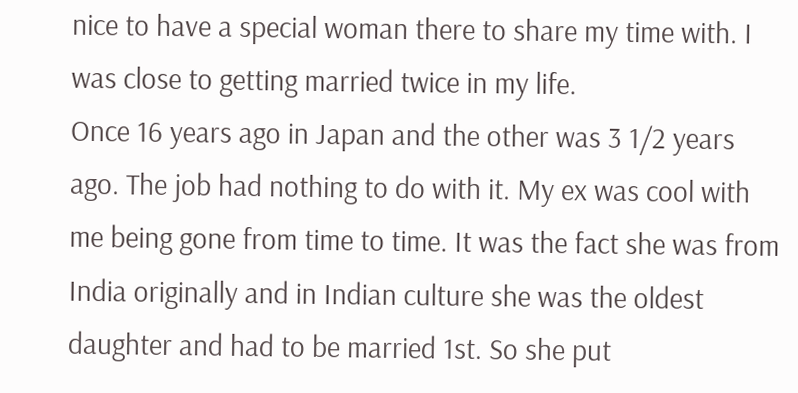nice to have a special woman there to share my time with. I was close to getting married twice in my life.
Once 16 years ago in Japan and the other was 3 1/2 years ago. The job had nothing to do with it. My ex was cool with me being gone from time to time. It was the fact she was from India originally and in Indian culture she was the oldest daughter and had to be married 1st. So she put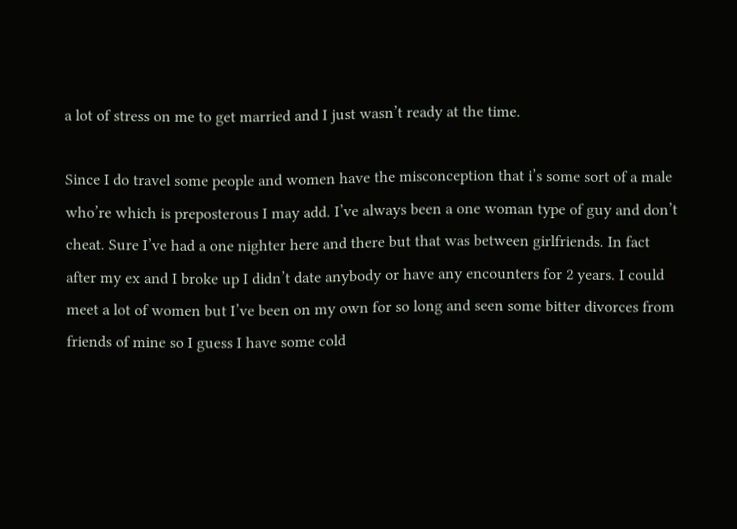a lot of stress on me to get married and I just wasn’t ready at the time.

Since I do travel some people and women have the misconception that i’s some sort of a male who’re which is preposterous I may add. I’ve always been a one woman type of guy and don’t cheat. Sure I’ve had a one nighter here and there but that was between girlfriends. In fact after my ex and I broke up I didn’t date anybody or have any encounters for 2 years. I could meet a lot of women but I’ve been on my own for so long and seen some bitter divorces from friends of mine so I guess I have some cold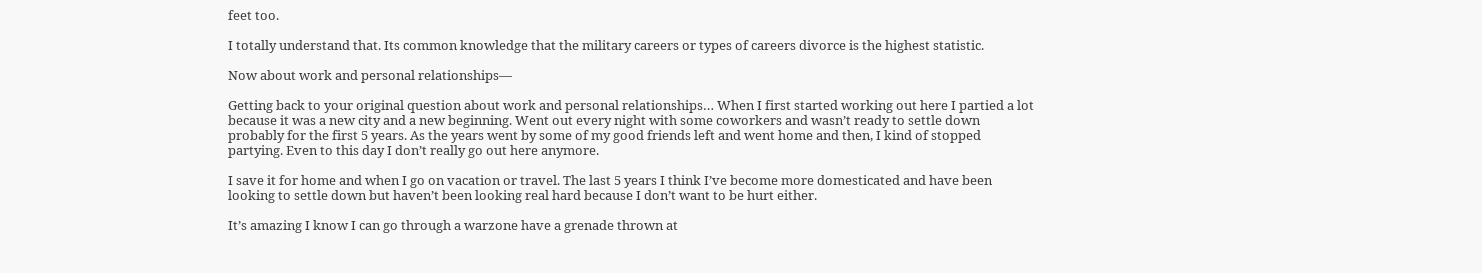feet too.

I totally understand that. Its common knowledge that the military careers or types of careers divorce is the highest statistic.

Now about work and personal relationships—

Getting back to your original question about work and personal relationships… When I first started working out here I partied a lot because it was a new city and a new beginning. Went out every night with some coworkers and wasn’t ready to settle down probably for the first 5 years. As the years went by some of my good friends left and went home and then, I kind of stopped partying. Even to this day I don’t really go out here anymore.

I save it for home and when I go on vacation or travel. The last 5 years I think I’ve become more domesticated and have been looking to settle down but haven’t been looking real hard because I don’t want to be hurt either.

It’s amazing I know I can go through a warzone have a grenade thrown at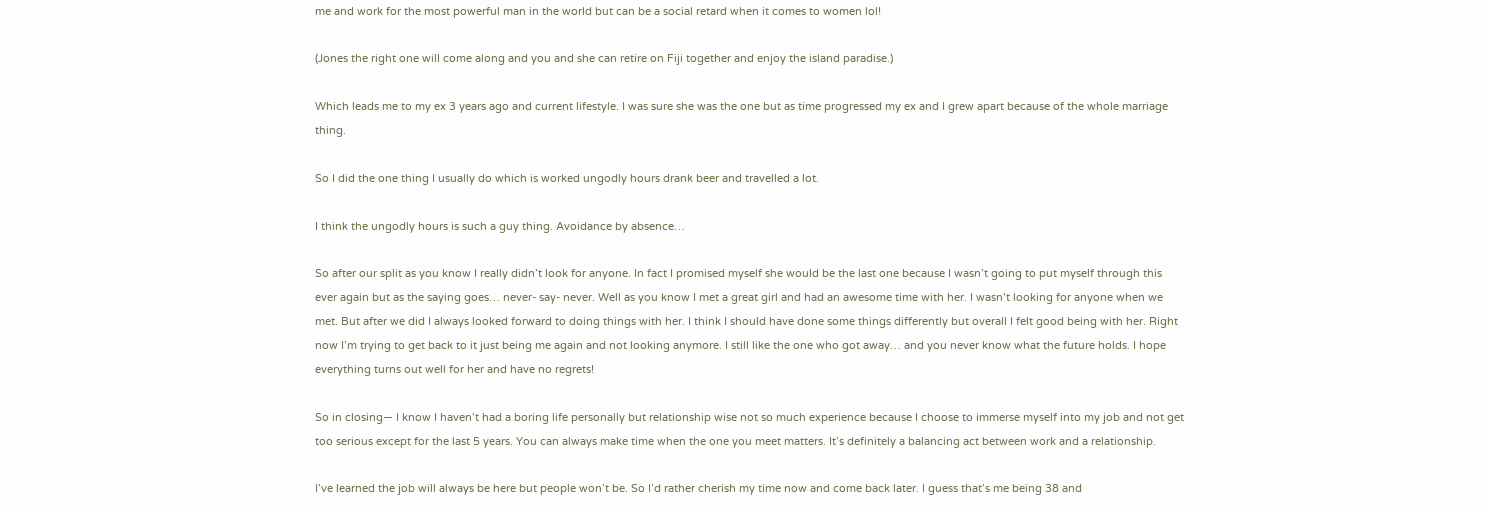me and work for the most powerful man in the world but can be a social retard when it comes to women lol!

(Jones the right one will come along and you and she can retire on Fiji together and enjoy the island paradise.)

Which leads me to my ex 3 years ago and current lifestyle. I was sure she was the one but as time progressed my ex and I grew apart because of the whole marriage thing.

So I did the one thing I usually do which is worked ungodly hours drank beer and travelled a lot.

I think the ungodly hours is such a guy thing. Avoidance by absence…

So after our split as you know I really didn’t look for anyone. In fact I promised myself she would be the last one because I wasn’t going to put myself through this ever again but as the saying goes… never- say- never. Well as you know I met a great girl and had an awesome time with her. I wasn’t looking for anyone when we met. But after we did I always looked forward to doing things with her. I think I should have done some things differently but overall I felt good being with her. Right now I’m trying to get back to it just being me again and not looking anymore. I still like the one who got away… and you never know what the future holds. I hope everything turns out well for her and have no regrets!

So in closing— I know I haven’t had a boring life personally but relationship wise not so much experience because I choose to immerse myself into my job and not get too serious except for the last 5 years. You can always make time when the one you meet matters. It’s definitely a balancing act between work and a relationship.

I’ve learned the job will always be here but people won’t be. So I’d rather cherish my time now and come back later. I guess that’s me being 38 and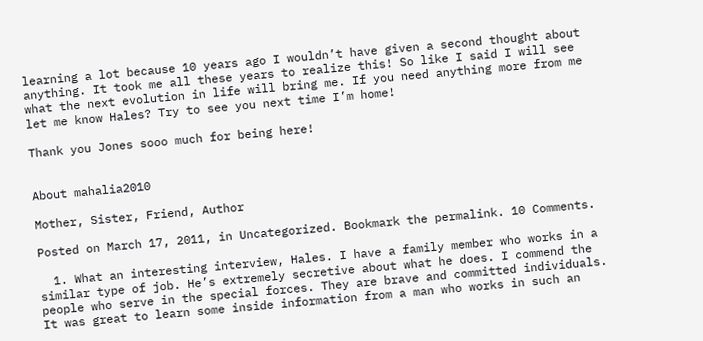learning a lot because 10 years ago I wouldn’t have given a second thought about anything. It took me all these years to realize this! So like I said I will see what the next evolution in life will bring me. If you need anything more from me let me know Hales? Try to see you next time I’m home!

Thank you Jones sooo much for being here!


About mahalia2010

Mother, Sister, Friend, Author

Posted on March 17, 2011, in Uncategorized. Bookmark the permalink. 10 Comments.

  1. What an interesting interview, Hales. I have a family member who works in a similar type of job. He’s extremely secretive about what he does. I commend the people who serve in the special forces. They are brave and committed individuals. It was great to learn some inside information from a man who works in such an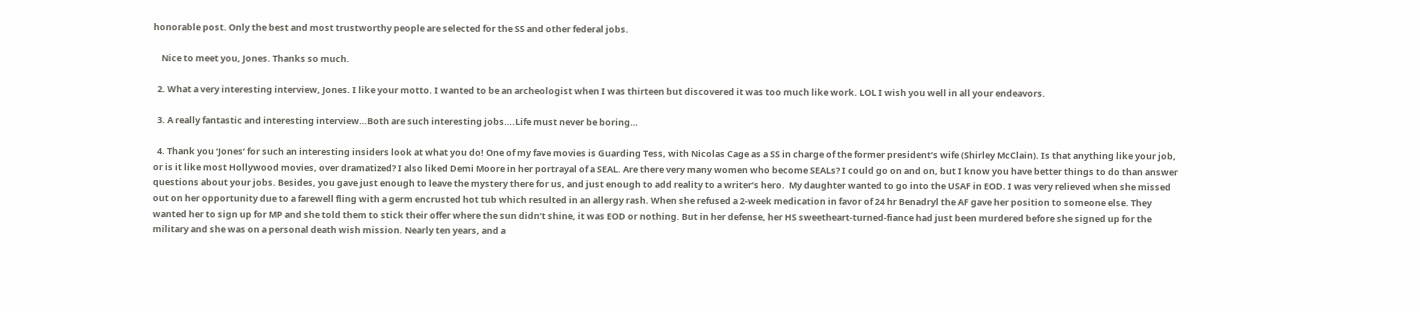honorable post. Only the best and most trustworthy people are selected for the SS and other federal jobs.

    Nice to meet you, Jones. Thanks so much.

  2. What a very interesting interview, Jones. I like your motto. I wanted to be an archeologist when I was thirteen but discovered it was too much like work. LOL I wish you well in all your endeavors.

  3. A really fantastic and interesting interview…Both are such interesting jobs….Life must never be boring…

  4. Thank you ‘Jones’ for such an interesting insiders look at what you do! One of my fave movies is Guarding Tess, with Nicolas Cage as a SS in charge of the former president’s wife (Shirley McClain). Is that anything like your job, or is it like most Hollywood movies, over dramatized? I also liked Demi Moore in her portrayal of a SEAL. Are there very many women who become SEALs? I could go on and on, but I know you have better things to do than answer questions about your jobs. Besides, you gave just enough to leave the mystery there for us, and just enough to add reality to a writer’s hero.  My daughter wanted to go into the USAF in EOD. I was very relieved when she missed out on her opportunity due to a farewell fling with a germ encrusted hot tub which resulted in an allergy rash. When she refused a 2-week medication in favor of 24 hr Benadryl the AF gave her position to someone else. They wanted her to sign up for MP and she told them to stick their offer where the sun didn’t shine, it was EOD or nothing. But in her defense, her HS sweetheart-turned-fiance had just been murdered before she signed up for the military and she was on a personal death wish mission. Nearly ten years, and a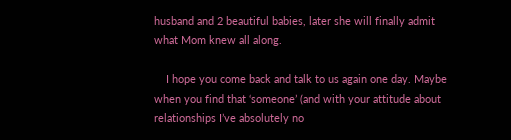husband and 2 beautiful babies, later she will finally admit what Mom knew all along.

    I hope you come back and talk to us again one day. Maybe when you find that ‘someone’ (and with your attitude about relationships I’ve absolutely no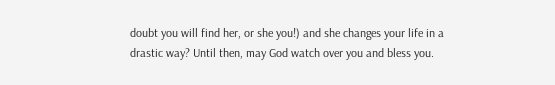doubt you will find her, or she you!) and she changes your life in a drastic way? Until then, may God watch over you and bless you.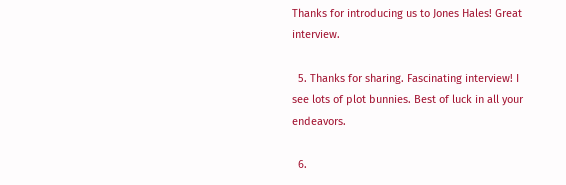Thanks for introducing us to Jones Hales! Great interview.

  5. Thanks for sharing. Fascinating interview! I see lots of plot bunnies. Best of luck in all your endeavors.

  6.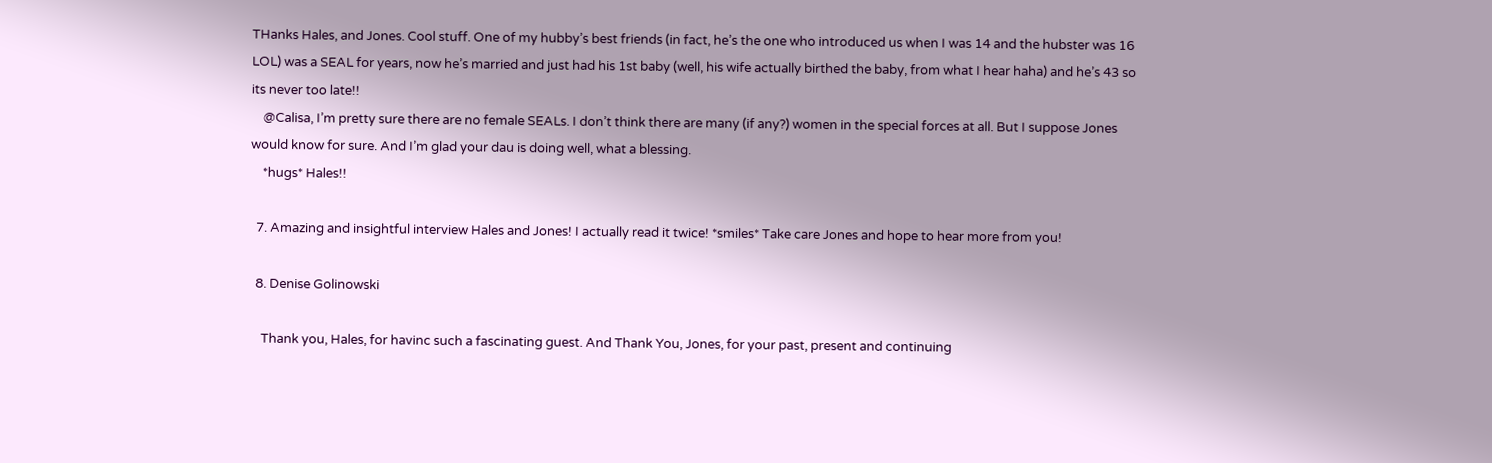THanks Hales, and Jones. Cool stuff. One of my hubby’s best friends (in fact, he’s the one who introduced us when I was 14 and the hubster was 16 LOL) was a SEAL for years, now he’s married and just had his 1st baby (well, his wife actually birthed the baby, from what I hear haha) and he’s 43 so its never too late!!
    @Calisa, I’m pretty sure there are no female SEALs. I don’t think there are many (if any?) women in the special forces at all. But I suppose Jones would know for sure. And I’m glad your dau is doing well, what a blessing.
    *hugs* Hales!!

  7. Amazing and insightful interview Hales and Jones! I actually read it twice! *smiles* Take care Jones and hope to hear more from you!

  8. Denise Golinowski

    Thank you, Hales, for havinc such a fascinating guest. And Thank You, Jones, for your past, present and continuing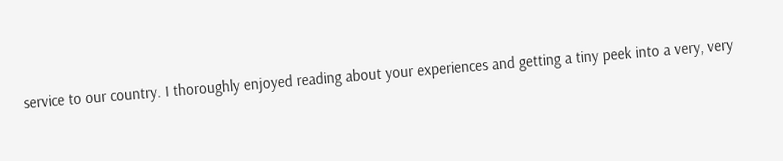service to our country. I thoroughly enjoyed reading about your experiences and getting a tiny peek into a very, very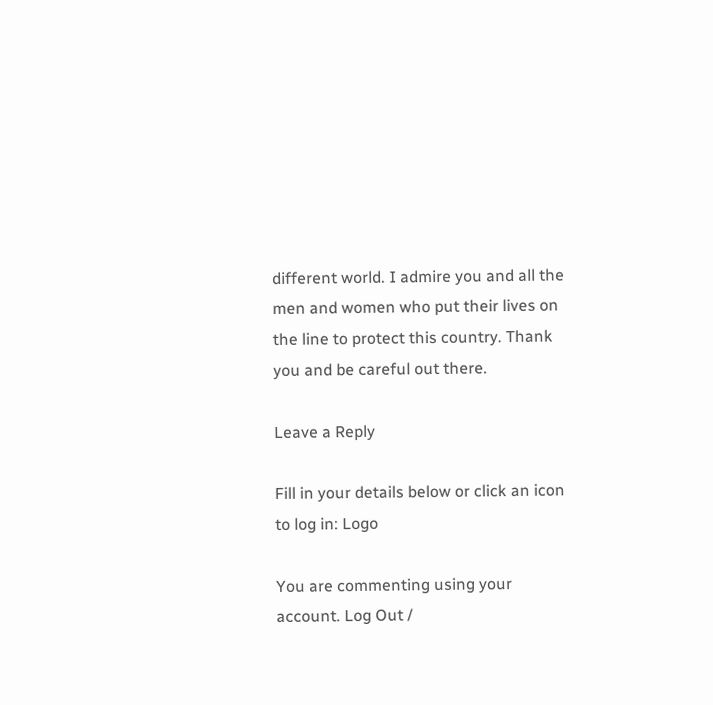different world. I admire you and all the men and women who put their lives on the line to protect this country. Thank you and be careful out there.

Leave a Reply

Fill in your details below or click an icon to log in: Logo

You are commenting using your account. Log Out /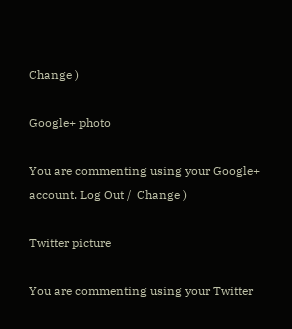Change )

Google+ photo

You are commenting using your Google+ account. Log Out /  Change )

Twitter picture

You are commenting using your Twitter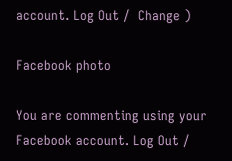account. Log Out /  Change )

Facebook photo

You are commenting using your Facebook account. Log Out /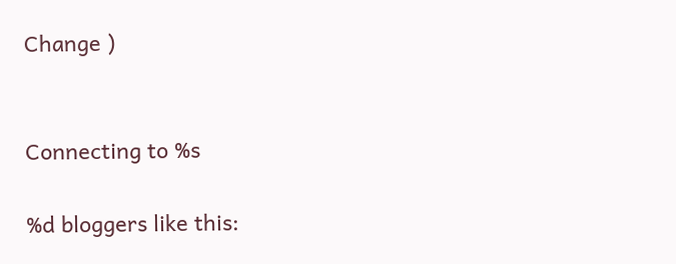Change )


Connecting to %s

%d bloggers like this: